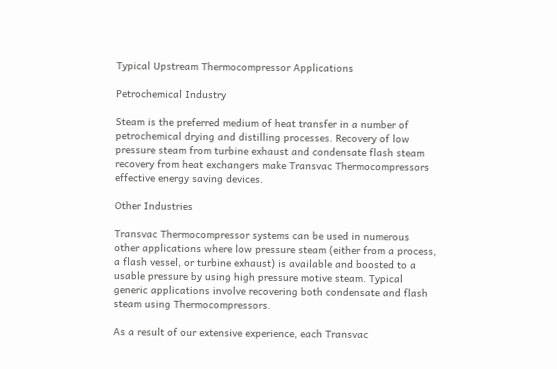Typical Upstream Thermocompressor Applications

Petrochemical Industry

Steam is the preferred medium of heat transfer in a number of petrochemical drying and distilling processes. Recovery of low pressure steam from turbine exhaust and condensate flash steam recovery from heat exchangers make Transvac Thermocompressors effective energy saving devices.

Other Industries

Transvac Thermocompressor systems can be used in numerous other applications where low pressure steam (either from a process, a flash vessel, or turbine exhaust) is available and boosted to a usable pressure by using high pressure motive steam. Typical generic applications involve recovering both condensate and flash steam using Thermocompressors.

As a result of our extensive experience, each Transvac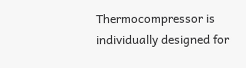Thermocompressor is individually designed for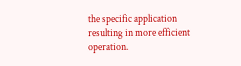the specific application resulting in more efficient operation.